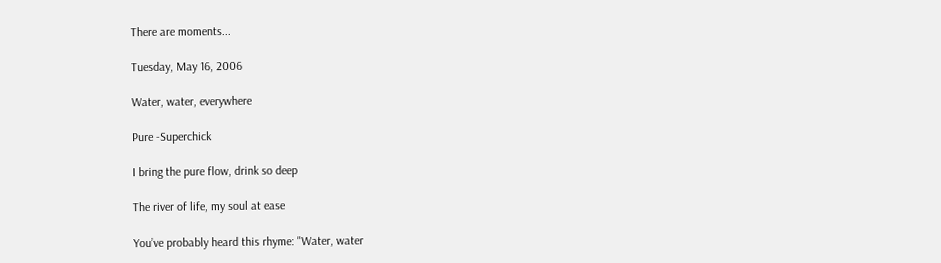There are moments...

Tuesday, May 16, 2006

Water, water, everywhere

Pure -Superchick

I bring the pure flow, drink so deep

The river of life, my soul at ease

You’ve probably heard this rhyme: "Water, water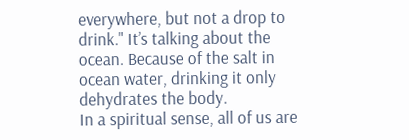everywhere, but not a drop to drink." It’s talking about the ocean. Because of the salt in ocean water, drinking it only dehydrates the body.
In a spiritual sense, all of us are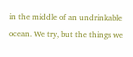in the middle of an undrinkable ocean. We try, but the things we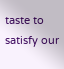taste to satisfy our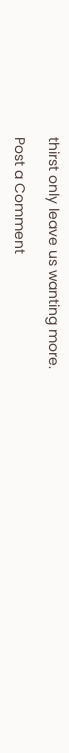thirst only leave us wanting more.

Post a Comment